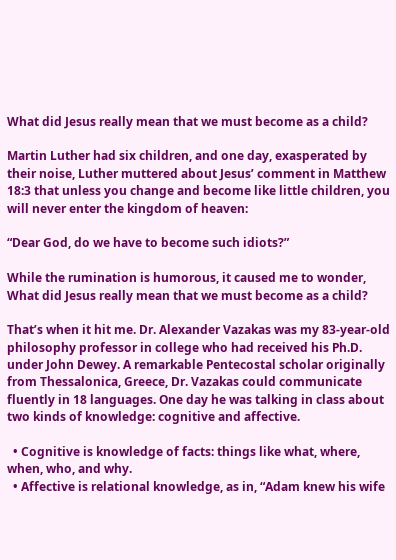What did Jesus really mean that we must become as a child?

Martin Luther had six children, and one day, exasperated by their noise, Luther muttered about Jesus’ comment in Matthew 18:3 that unless you change and become like little children, you will never enter the kingdom of heaven:

“Dear God, do we have to become such idiots?”

While the rumination is humorous, it caused me to wonder, What did Jesus really mean that we must become as a child?

That’s when it hit me. Dr. Alexander Vazakas was my 83-year-old philosophy professor in college who had received his Ph.D. under John Dewey. A remarkable Pentecostal scholar originally from Thessalonica, Greece, Dr. Vazakas could communicate fluently in 18 languages. One day he was talking in class about two kinds of knowledge: cognitive and affective.

  • Cognitive is knowledge of facts: things like what, where, when, who, and why.
  • Affective is relational knowledge, as in, “Adam knew his wife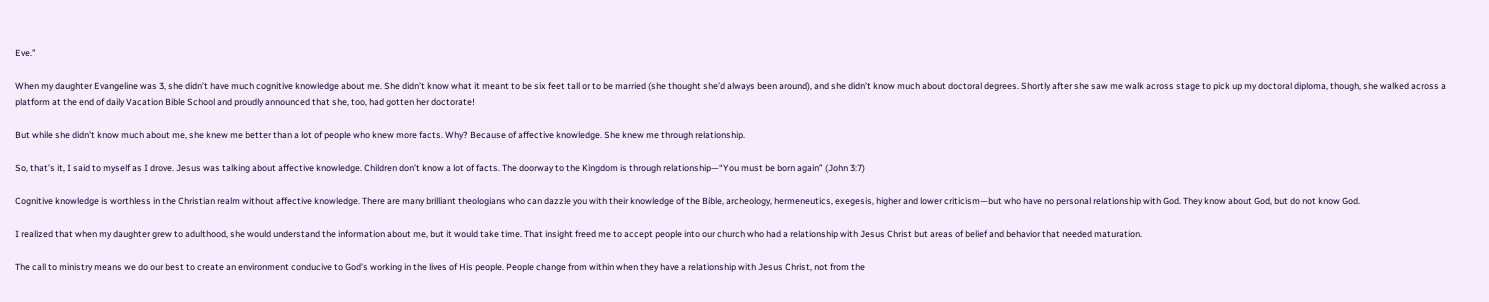Eve.”

When my daughter Evangeline was 3, she didn’t have much cognitive knowledge about me. She didn’t know what it meant to be six feet tall or to be married (she thought she’d always been around), and she didn’t know much about doctoral degrees. Shortly after she saw me walk across stage to pick up my doctoral diploma, though, she walked across a platform at the end of daily Vacation Bible School and proudly announced that she, too, had gotten her doctorate!

But while she didn’t know much about me, she knew me better than a lot of people who knew more facts. Why? Because of affective knowledge. She knew me through relationship.

So, that’s it, I said to myself as I drove. Jesus was talking about affective knowledge. Children don’t know a lot of facts. The doorway to the Kingdom is through relationship—“You must be born again” (John 3:7)

Cognitive knowledge is worthless in the Christian realm without affective knowledge. There are many brilliant theologians who can dazzle you with their knowledge of the Bible, archeology, hermeneutics, exegesis, higher and lower criticism—but who have no personal relationship with God. They know about God, but do not know God.

I realized that when my daughter grew to adulthood, she would understand the information about me, but it would take time. That insight freed me to accept people into our church who had a relationship with Jesus Christ but areas of belief and behavior that needed maturation.

The call to ministry means we do our best to create an environment conducive to God’s working in the lives of His people. People change from within when they have a relationship with Jesus Christ, not from the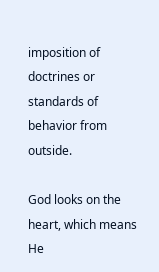imposition of doctrines or standards of behavior from outside.

God looks on the heart, which means He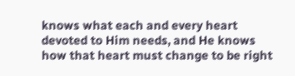knows what each and every heart devoted to Him needs, and He knows how that heart must change to be right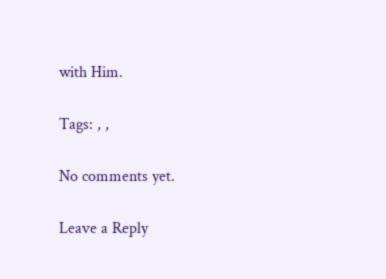with Him.

Tags: , ,

No comments yet.

Leave a Reply